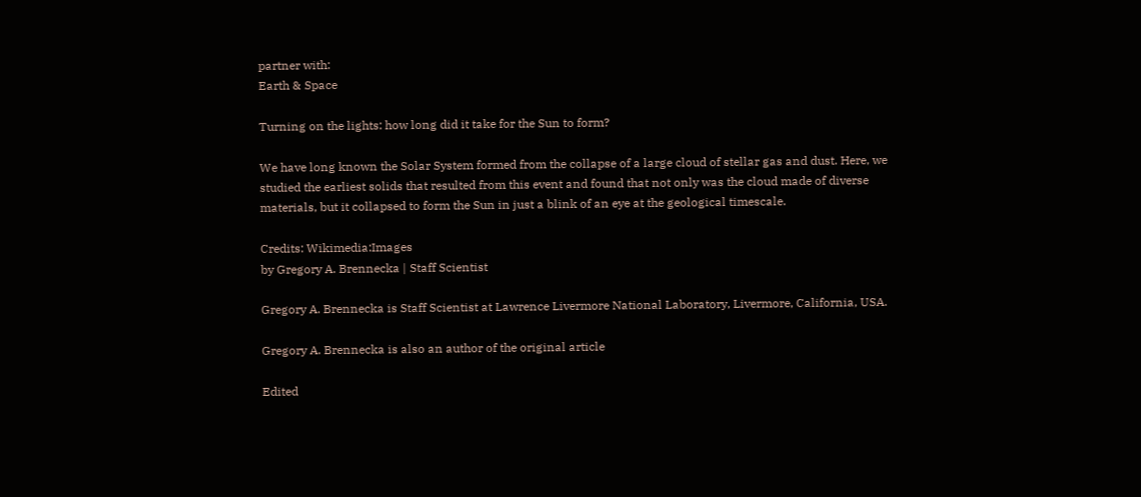partner with:
Earth & Space

Turning on the lights: how long did it take for the Sun to form?

We have long known the Solar System formed from the collapse of a large cloud of stellar gas and dust. Here, we studied the earliest solids that resulted from this event and found that not only was the cloud made of diverse materials, but it collapsed to form the Sun in just a blink of an eye at the geological timescale.

Credits: Wikimedia:Images
by Gregory A. Brennecka | Staff Scientist

Gregory A. Brennecka is Staff Scientist at Lawrence Livermore National Laboratory, Livermore, California, USA.

Gregory A. Brennecka is also an author of the original article

Edited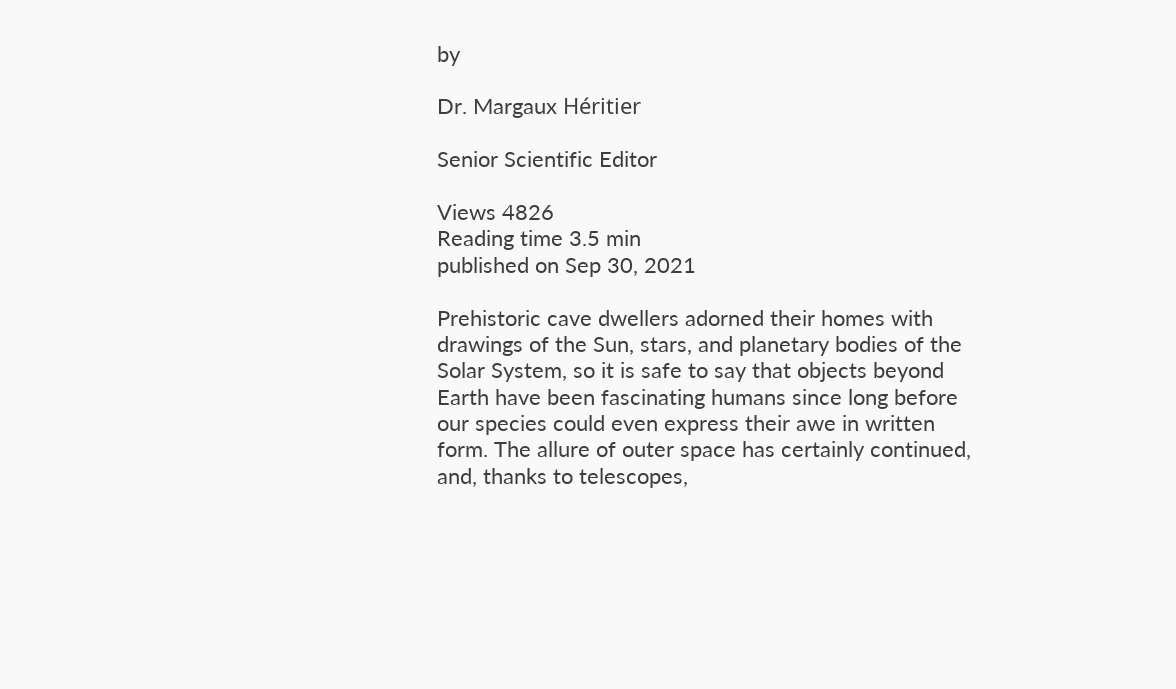by

Dr. Margaux Héritier

Senior Scientific Editor

Views 4826
Reading time 3.5 min
published on Sep 30, 2021

Prehistoric cave dwellers adorned their homes with drawings of the Sun, stars, and planetary bodies of the Solar System, so it is safe to say that objects beyond Earth have been fascinating humans since long before our species could even express their awe in written form. The allure of outer space has certainly continued, and, thanks to telescopes,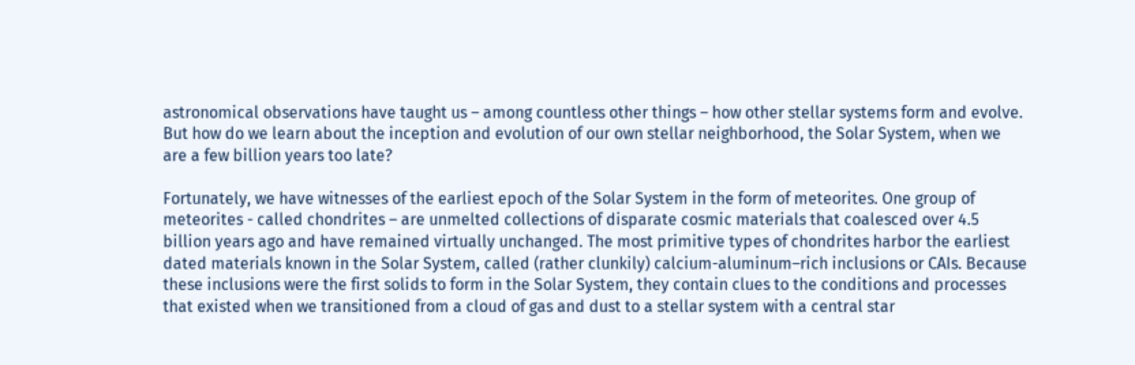astronomical observations have taught us – among countless other things – how other stellar systems form and evolve. But how do we learn about the inception and evolution of our own stellar neighborhood, the Solar System, when we are a few billion years too late?

Fortunately, we have witnesses of the earliest epoch of the Solar System in the form of meteorites. One group of meteorites - called chondrites – are unmelted collections of disparate cosmic materials that coalesced over 4.5 billion years ago and have remained virtually unchanged. The most primitive types of chondrites harbor the earliest dated materials known in the Solar System, called (rather clunkily) calcium-aluminum–rich inclusions or CAIs. Because these inclusions were the first solids to form in the Solar System, they contain clues to the conditions and processes that existed when we transitioned from a cloud of gas and dust to a stellar system with a central star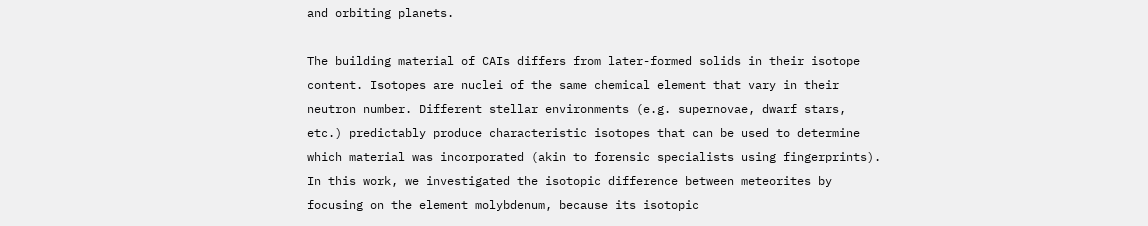and orbiting planets.

The building material of CAIs differs from later-formed solids in their isotope content. Isotopes are nuclei of the same chemical element that vary in their neutron number. Different stellar environments (e.g. supernovae, dwarf stars, etc.) predictably produce characteristic isotopes that can be used to determine which material was incorporated (akin to forensic specialists using fingerprints). In this work, we investigated the isotopic difference between meteorites by focusing on the element molybdenum, because its isotopic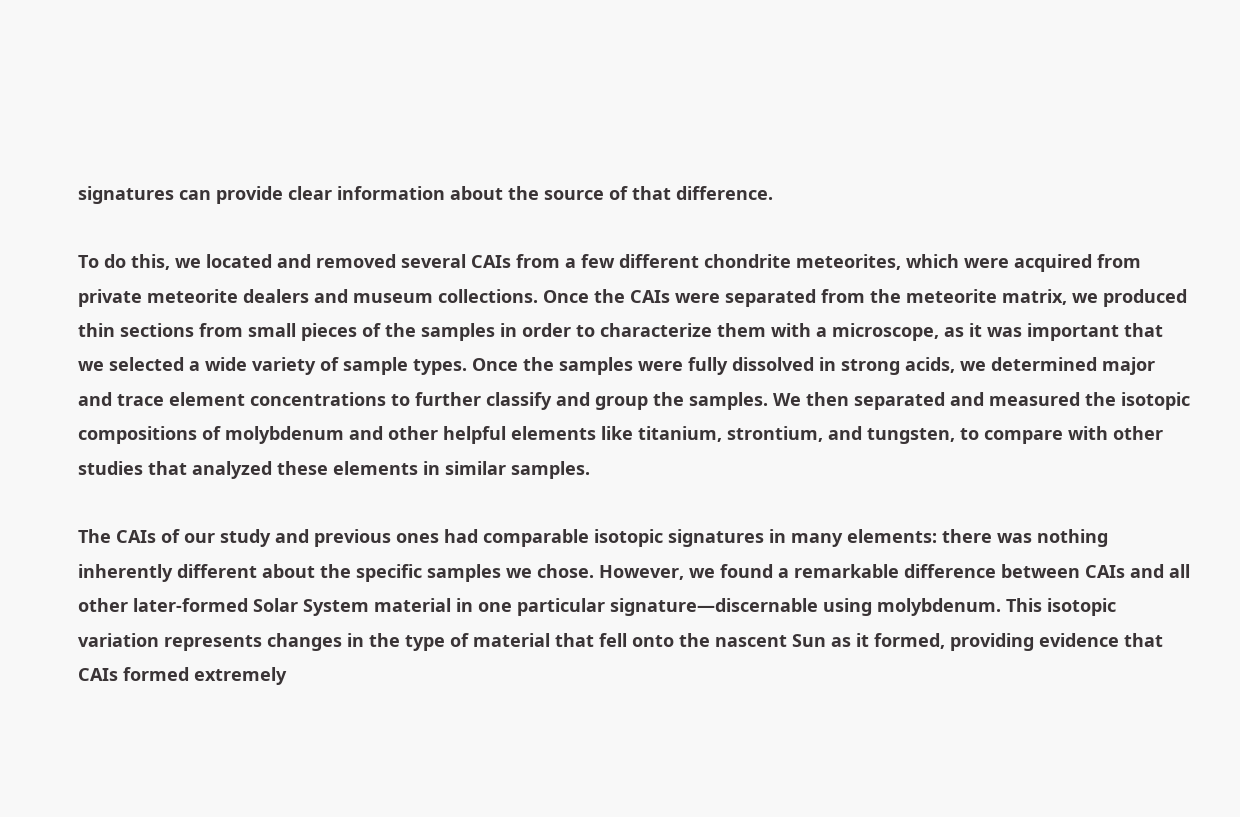signatures can provide clear information about the source of that difference.

To do this, we located and removed several CAIs from a few different chondrite meteorites, which were acquired from private meteorite dealers and museum collections. Once the CAIs were separated from the meteorite matrix, we produced thin sections from small pieces of the samples in order to characterize them with a microscope, as it was important that we selected a wide variety of sample types. Once the samples were fully dissolved in strong acids, we determined major and trace element concentrations to further classify and group the samples. We then separated and measured the isotopic compositions of molybdenum and other helpful elements like titanium, strontium, and tungsten, to compare with other studies that analyzed these elements in similar samples.

The CAIs of our study and previous ones had comparable isotopic signatures in many elements: there was nothing inherently different about the specific samples we chose. However, we found a remarkable difference between CAIs and all other later-formed Solar System material in one particular signature—discernable using molybdenum. This isotopic variation represents changes in the type of material that fell onto the nascent Sun as it formed, providing evidence that CAIs formed extremely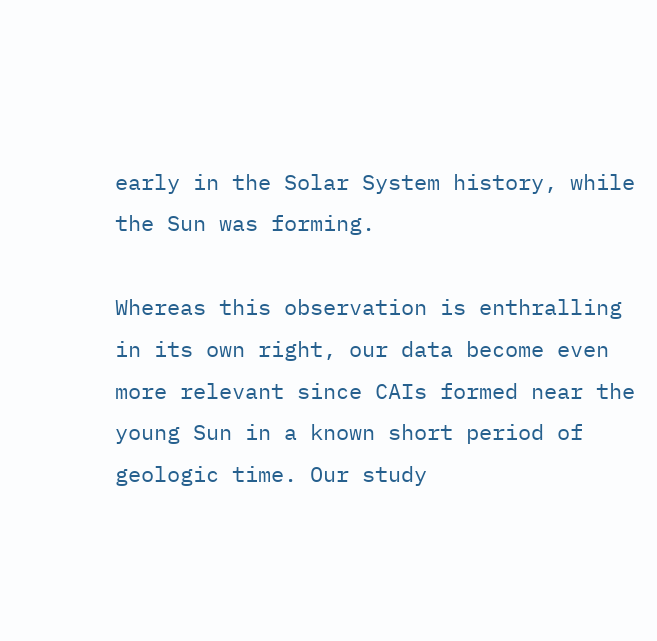early in the Solar System history, while the Sun was forming.

Whereas this observation is enthralling in its own right, our data become even more relevant since CAIs formed near the young Sun in a known short period of geologic time. Our study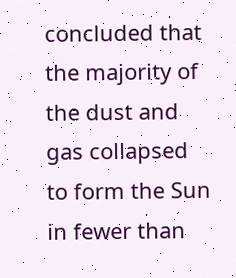concluded that the majority of the dust and gas collapsed to form the Sun in fewer than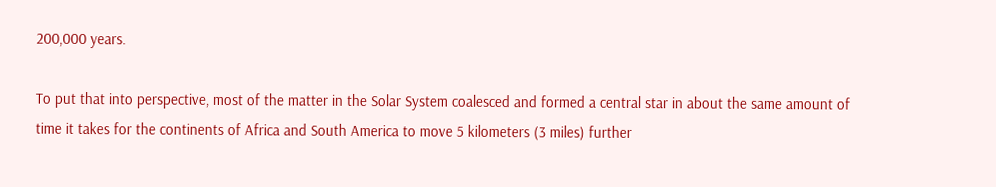200,000 years.

To put that into perspective, most of the matter in the Solar System coalesced and formed a central star in about the same amount of time it takes for the continents of Africa and South America to move 5 kilometers (3 miles) further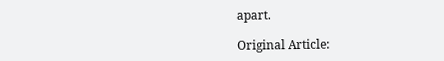apart.

Original Article: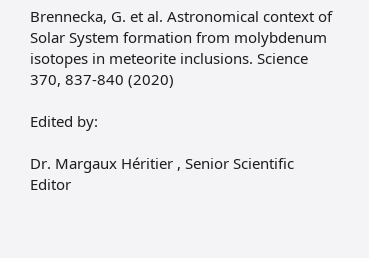Brennecka, G. et al. Astronomical context of Solar System formation from molybdenum isotopes in meteorite inclusions. Science 370, 837-840 (2020)

Edited by:

Dr. Margaux Héritier , Senior Scientific Editor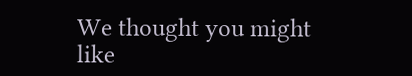We thought you might like